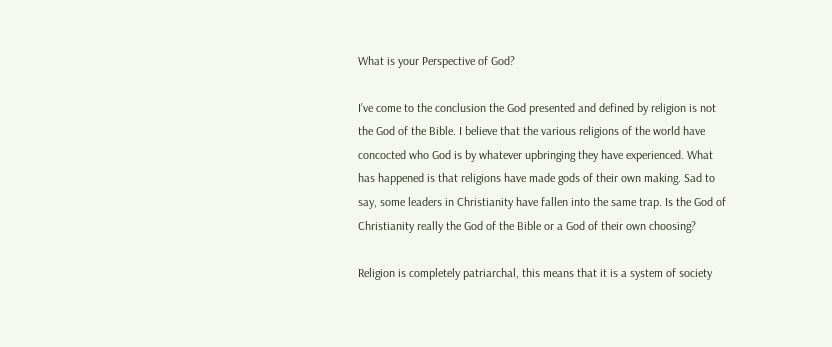What is your Perspective of God?

I’ve come to the conclusion the God presented and defined by religion is not the God of the Bible. I believe that the various religions of the world have concocted who God is by whatever upbringing they have experienced. What has happened is that religions have made gods of their own making. Sad to say, some leaders in Christianity have fallen into the same trap. Is the God of Christianity really the God of the Bible or a God of their own choosing?

Religion is completely patriarchal, this means that it is a system of society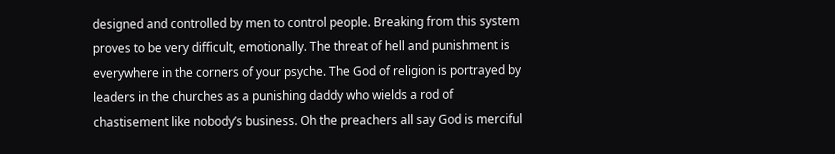designed and controlled by men to control people. Breaking from this system proves to be very difficult, emotionally. The threat of hell and punishment is everywhere in the corners of your psyche. The God of religion is portrayed by leaders in the churches as a punishing daddy who wields a rod of chastisement like nobody’s business. Oh the preachers all say God is merciful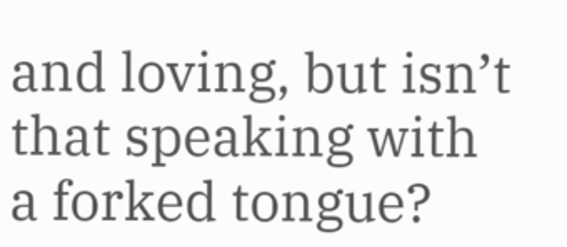and loving, but isn’t that speaking with a forked tongue?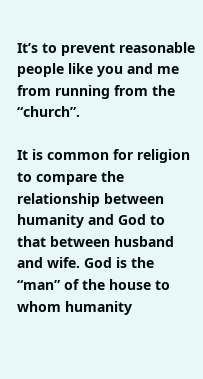It’s to prevent reasonable people like you and me from running from the “church”.

It is common for religion to compare the relationship between humanity and God to that between husband and wife. God is the “man” of the house to whom humanity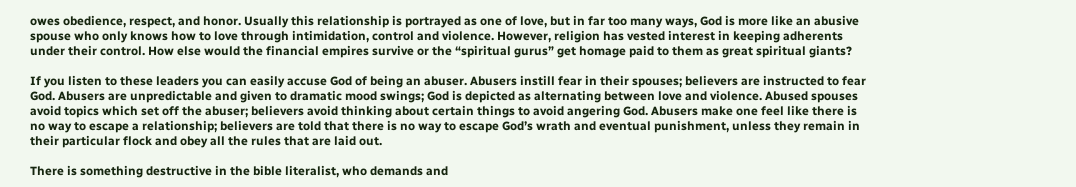owes obedience, respect, and honor. Usually this relationship is portrayed as one of love, but in far too many ways, God is more like an abusive spouse who only knows how to love through intimidation, control and violence. However, religion has vested interest in keeping adherents under their control. How else would the financial empires survive or the “spiritual gurus” get homage paid to them as great spiritual giants?

If you listen to these leaders you can easily accuse God of being an abuser. Abusers instill fear in their spouses; believers are instructed to fear God. Abusers are unpredictable and given to dramatic mood swings; God is depicted as alternating between love and violence. Abused spouses avoid topics which set off the abuser; believers avoid thinking about certain things to avoid angering God. Abusers make one feel like there is no way to escape a relationship; believers are told that there is no way to escape God’s wrath and eventual punishment, unless they remain in their particular flock and obey all the rules that are laid out.

There is something destructive in the bible literalist, who demands and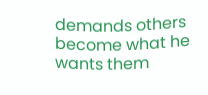demands others become what he wants them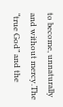to become, unnaturally and without mercy.The “true God” and the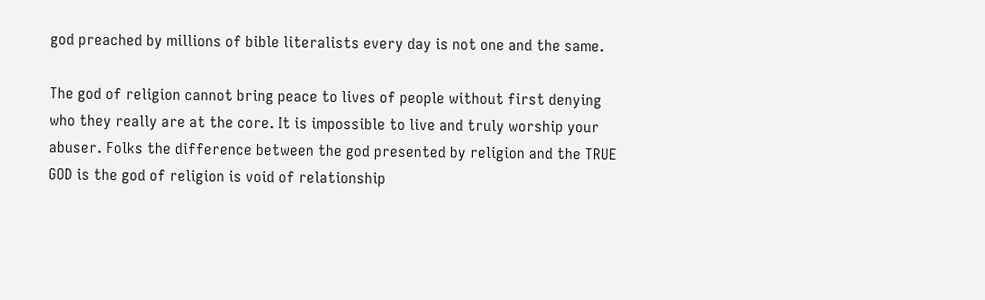god preached by millions of bible literalists every day is not one and the same.

The god of religion cannot bring peace to lives of people without first denying who they really are at the core. It is impossible to live and truly worship your abuser. Folks the difference between the god presented by religion and the TRUE GOD is the god of religion is void of relationship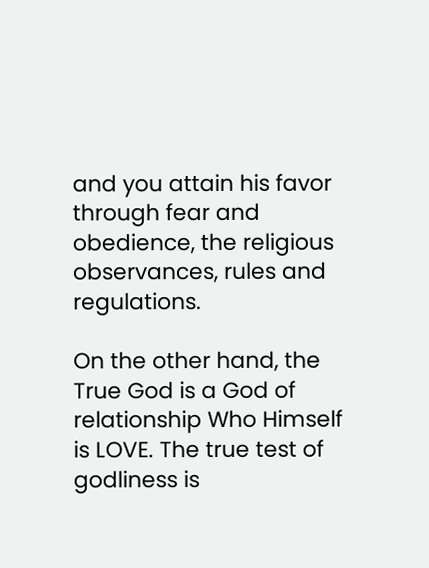and you attain his favor through fear and obedience, the religious observances, rules and regulations.

On the other hand, the True God is a God of relationship Who Himself is LOVE. The true test of godliness is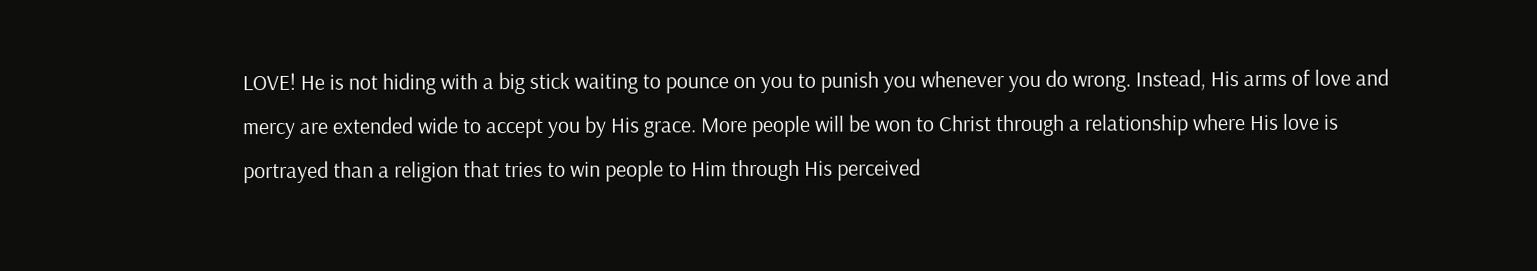LOVE! He is not hiding with a big stick waiting to pounce on you to punish you whenever you do wrong. Instead, His arms of love and mercy are extended wide to accept you by His grace. More people will be won to Christ through a relationship where His love is portrayed than a religion that tries to win people to Him through His perceived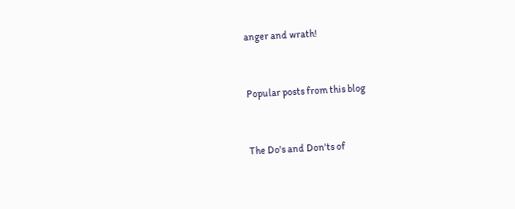anger and wrath!


Popular posts from this blog


The Do's and Don'ts of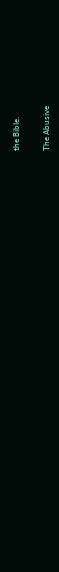the Bible.

The Abusive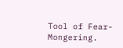Tool of Fear-Mongering.